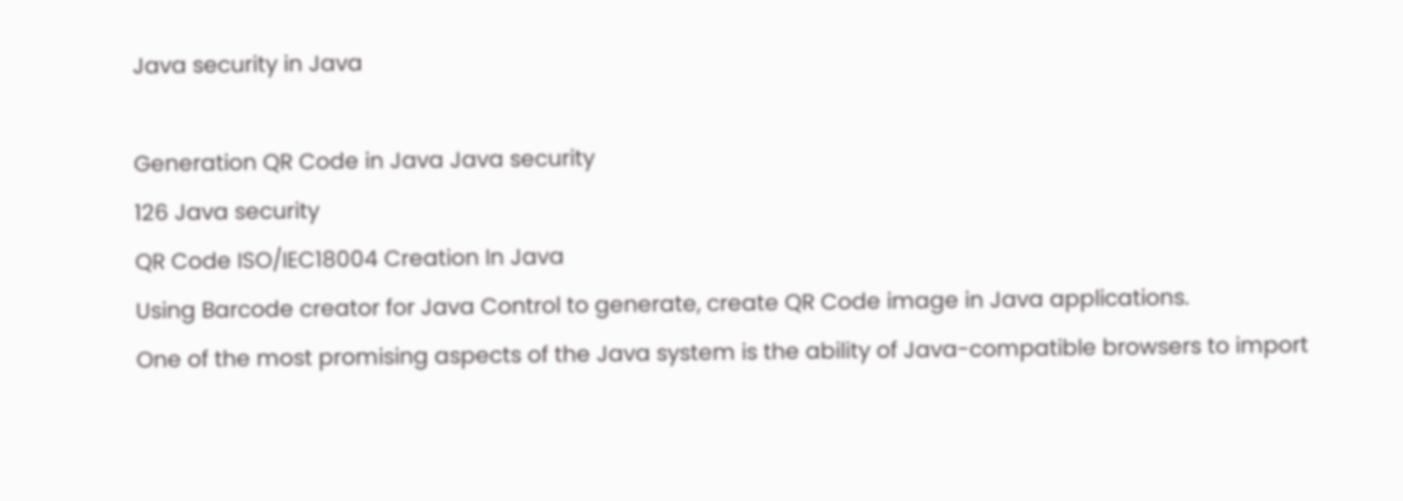Java security in Java

Generation QR Code in Java Java security
126 Java security
QR Code ISO/IEC18004 Creation In Java
Using Barcode creator for Java Control to generate, create QR Code image in Java applications.
One of the most promising aspects of the Java system is the ability of Java-compatible browsers to import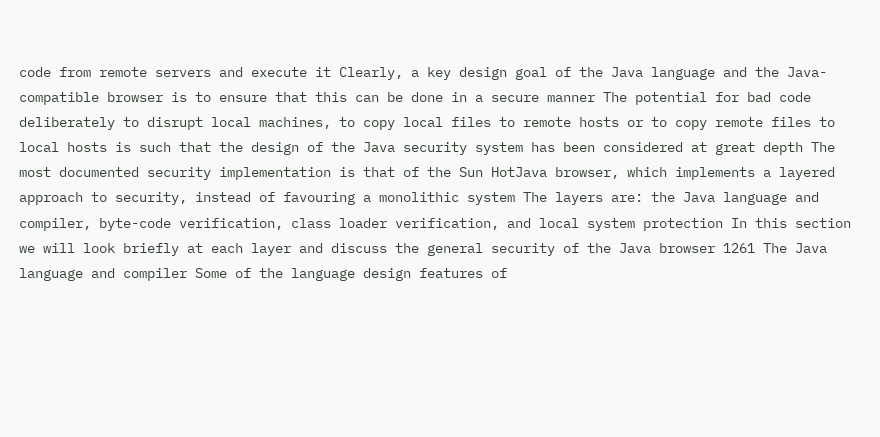code from remote servers and execute it Clearly, a key design goal of the Java language and the Java-compatible browser is to ensure that this can be done in a secure manner The potential for bad code deliberately to disrupt local machines, to copy local files to remote hosts or to copy remote files to local hosts is such that the design of the Java security system has been considered at great depth The most documented security implementation is that of the Sun HotJava browser, which implements a layered approach to security, instead of favouring a monolithic system The layers are: the Java language and compiler, byte-code verification, class loader verification, and local system protection In this section we will look briefly at each layer and discuss the general security of the Java browser 1261 The Java language and compiler Some of the language design features of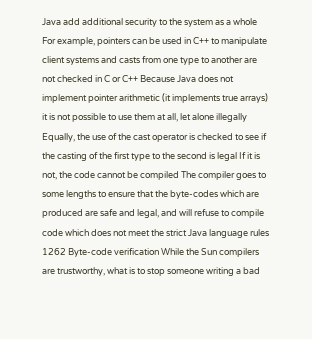Java add additional security to the system as a whole For example, pointers can be used in C++ to manipulate client systems and casts from one type to another are not checked in C or C++ Because Java does not implement pointer arithmetic (it implements true arrays) it is not possible to use them at all, let alone illegally Equally, the use of the cast operator is checked to see if the casting of the first type to the second is legal If it is not, the code cannot be compiled The compiler goes to some lengths to ensure that the byte-codes which are produced are safe and legal, and will refuse to compile code which does not meet the strict Java language rules 1262 Byte-code verification While the Sun compilers are trustworthy, what is to stop someone writing a bad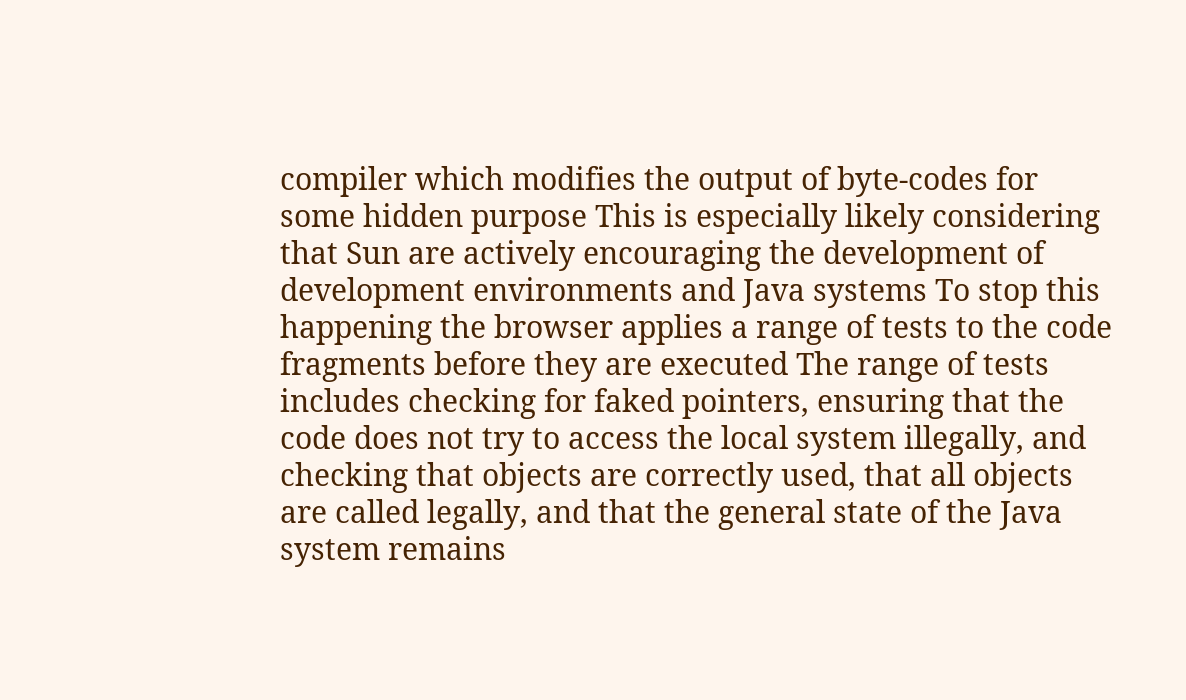compiler which modifies the output of byte-codes for some hidden purpose This is especially likely considering that Sun are actively encouraging the development of development environments and Java systems To stop this happening the browser applies a range of tests to the code fragments before they are executed The range of tests includes checking for faked pointers, ensuring that the code does not try to access the local system illegally, and checking that objects are correctly used, that all objects are called legally, and that the general state of the Java system remains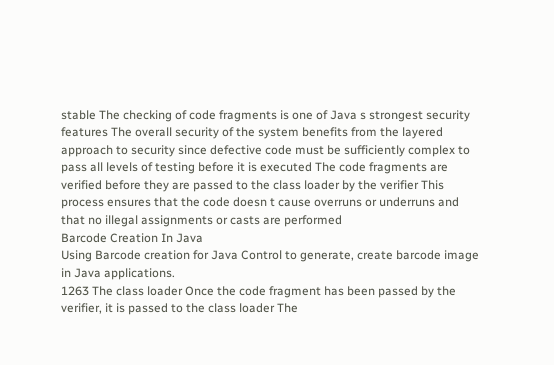stable The checking of code fragments is one of Java s strongest security features The overall security of the system benefits from the layered approach to security since defective code must be sufficiently complex to pass all levels of testing before it is executed The code fragments are verified before they are passed to the class loader by the verifier This process ensures that the code doesn t cause overruns or underruns and that no illegal assignments or casts are performed
Barcode Creation In Java
Using Barcode creation for Java Control to generate, create barcode image in Java applications.
1263 The class loader Once the code fragment has been passed by the verifier, it is passed to the class loader The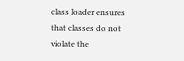class loader ensures that classes do not violate the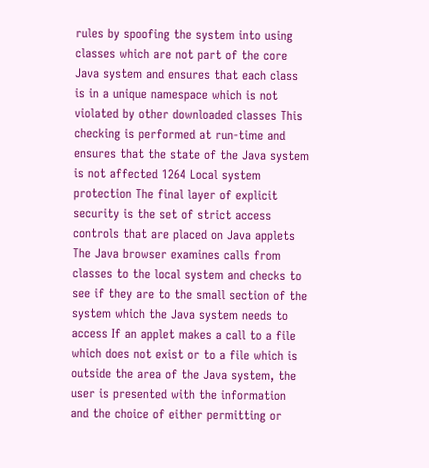rules by spoofing the system into using classes which are not part of the core Java system and ensures that each class is in a unique namespace which is not violated by other downloaded classes This checking is performed at run-time and ensures that the state of the Java system is not affected 1264 Local system protection The final layer of explicit security is the set of strict access controls that are placed on Java applets The Java browser examines calls from classes to the local system and checks to see if they are to the small section of the system which the Java system needs to access If an applet makes a call to a file which does not exist or to a file which is outside the area of the Java system, the user is presented with the information and the choice of either permitting or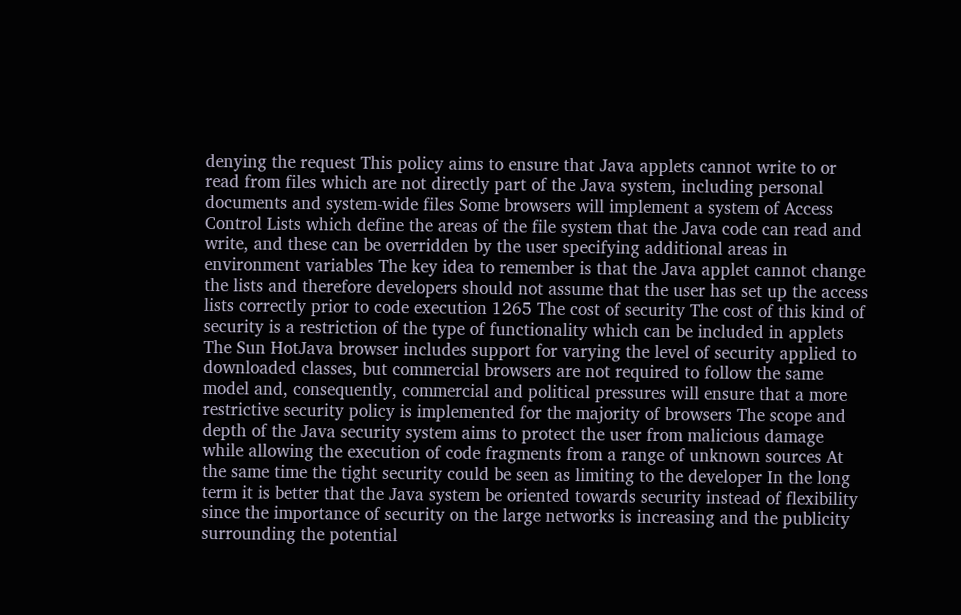denying the request This policy aims to ensure that Java applets cannot write to or read from files which are not directly part of the Java system, including personal documents and system-wide files Some browsers will implement a system of Access Control Lists which define the areas of the file system that the Java code can read and write, and these can be overridden by the user specifying additional areas in environment variables The key idea to remember is that the Java applet cannot change the lists and therefore developers should not assume that the user has set up the access lists correctly prior to code execution 1265 The cost of security The cost of this kind of security is a restriction of the type of functionality which can be included in applets The Sun HotJava browser includes support for varying the level of security applied to downloaded classes, but commercial browsers are not required to follow the same model and, consequently, commercial and political pressures will ensure that a more restrictive security policy is implemented for the majority of browsers The scope and depth of the Java security system aims to protect the user from malicious damage while allowing the execution of code fragments from a range of unknown sources At the same time the tight security could be seen as limiting to the developer In the long term it is better that the Java system be oriented towards security instead of flexibility since the importance of security on the large networks is increasing and the publicity surrounding the potential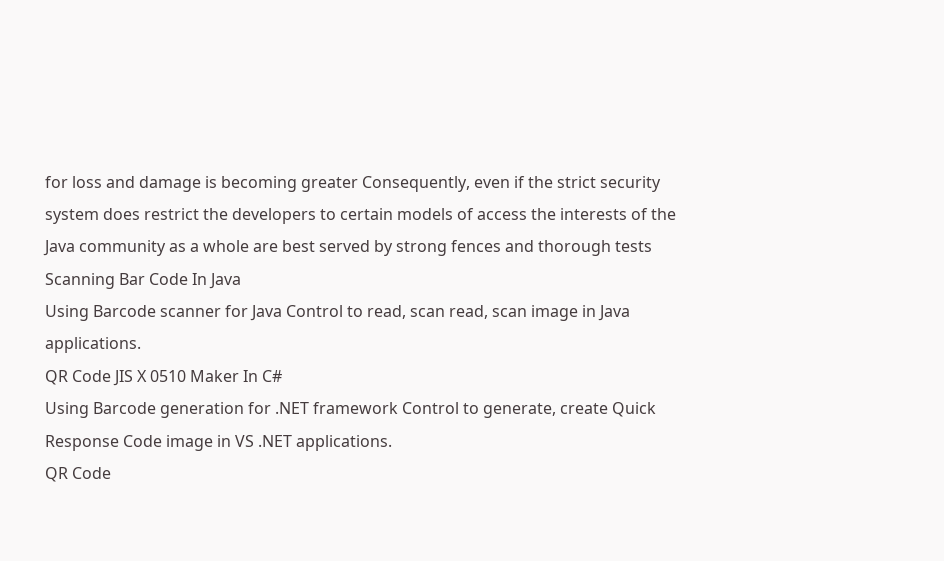for loss and damage is becoming greater Consequently, even if the strict security system does restrict the developers to certain models of access the interests of the Java community as a whole are best served by strong fences and thorough tests
Scanning Bar Code In Java
Using Barcode scanner for Java Control to read, scan read, scan image in Java applications.
QR Code JIS X 0510 Maker In C#
Using Barcode generation for .NET framework Control to generate, create Quick Response Code image in VS .NET applications.
QR Code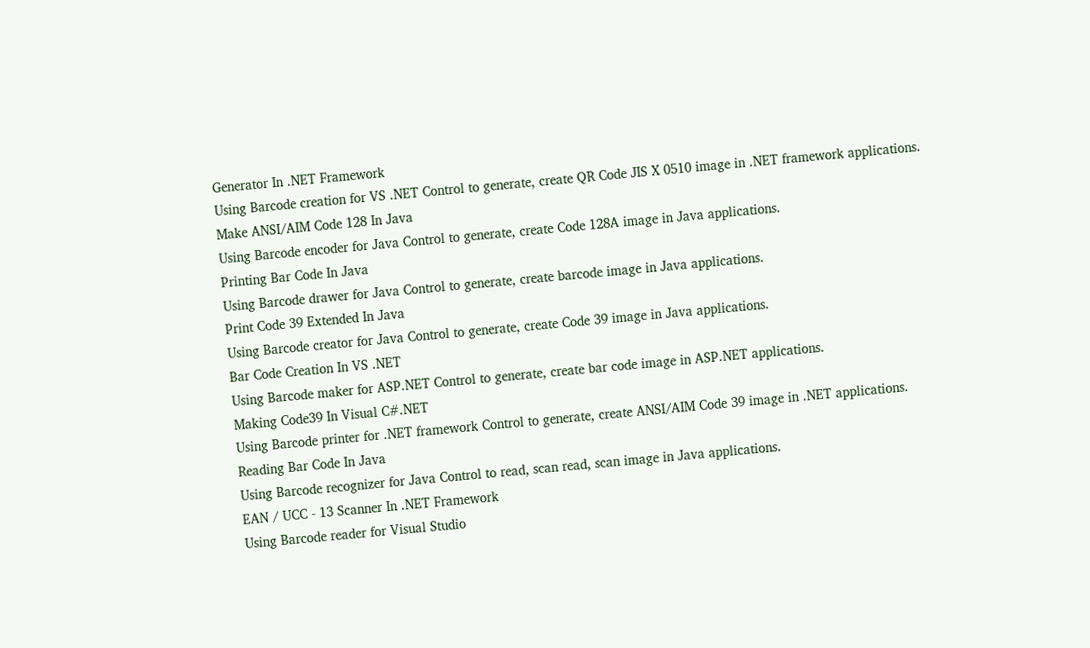Generator In .NET Framework
Using Barcode creation for VS .NET Control to generate, create QR Code JIS X 0510 image in .NET framework applications.
Make ANSI/AIM Code 128 In Java
Using Barcode encoder for Java Control to generate, create Code 128A image in Java applications.
Printing Bar Code In Java
Using Barcode drawer for Java Control to generate, create barcode image in Java applications.
Print Code 39 Extended In Java
Using Barcode creator for Java Control to generate, create Code 39 image in Java applications.
Bar Code Creation In VS .NET
Using Barcode maker for ASP.NET Control to generate, create bar code image in ASP.NET applications.
Making Code39 In Visual C#.NET
Using Barcode printer for .NET framework Control to generate, create ANSI/AIM Code 39 image in .NET applications.
Reading Bar Code In Java
Using Barcode recognizer for Java Control to read, scan read, scan image in Java applications.
EAN / UCC - 13 Scanner In .NET Framework
Using Barcode reader for Visual Studio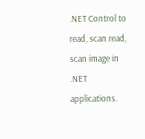.NET Control to read, scan read, scan image in .NET applications.